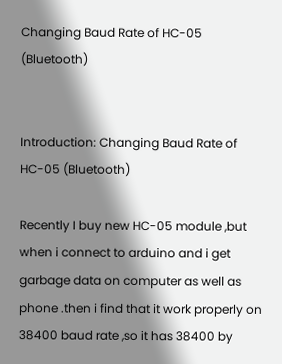Changing Baud Rate of HC-05 (Bluetooth)


Introduction: Changing Baud Rate of HC-05 (Bluetooth)

Recently I buy new HC-05 module ,but when i connect to arduino and i get garbage data on computer as well as phone .then i find that it work properly on 38400 baud rate ,so it has 38400 by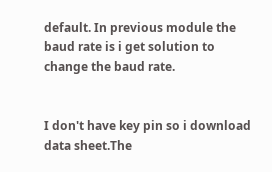default. In previous module the baud rate is i get solution to change the baud rate.


I don't have key pin so i download data sheet.The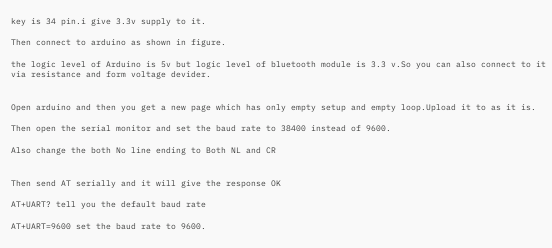key is 34 pin.i give 3.3v supply to it.

Then connect to arduino as shown in figure.

the logic level of Arduino is 5v but logic level of bluetooth module is 3.3 v.So you can also connect to it via resistance and form voltage devider.


Open arduino and then you get a new page which has only empty setup and empty loop.Upload it to as it is.

Then open the serial monitor and set the baud rate to 38400 instead of 9600.

Also change the both No line ending to Both NL and CR


Then send AT serially and it will give the response OK

AT+UART? tell you the default baud rate

AT+UART=9600 set the baud rate to 9600.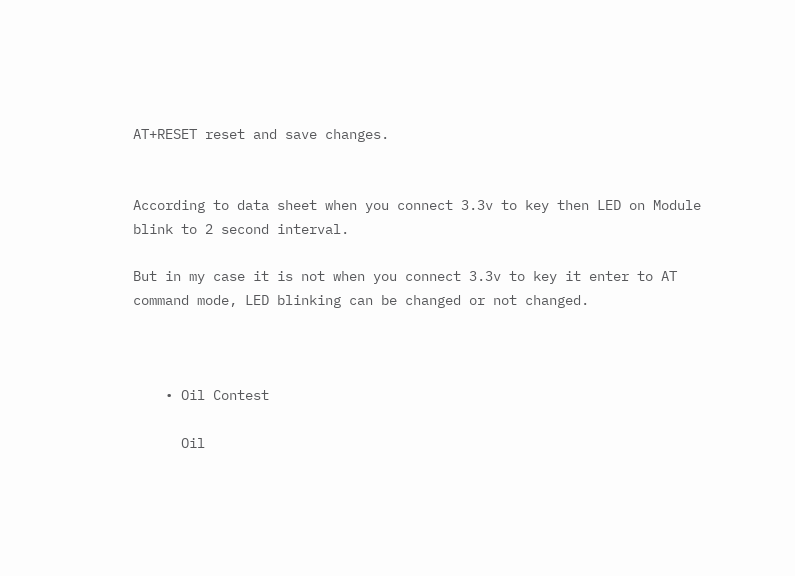AT+RESET reset and save changes.


According to data sheet when you connect 3.3v to key then LED on Module blink to 2 second interval.

But in my case it is not when you connect 3.3v to key it enter to AT command mode, LED blinking can be changed or not changed.



    • Oil Contest

      Oil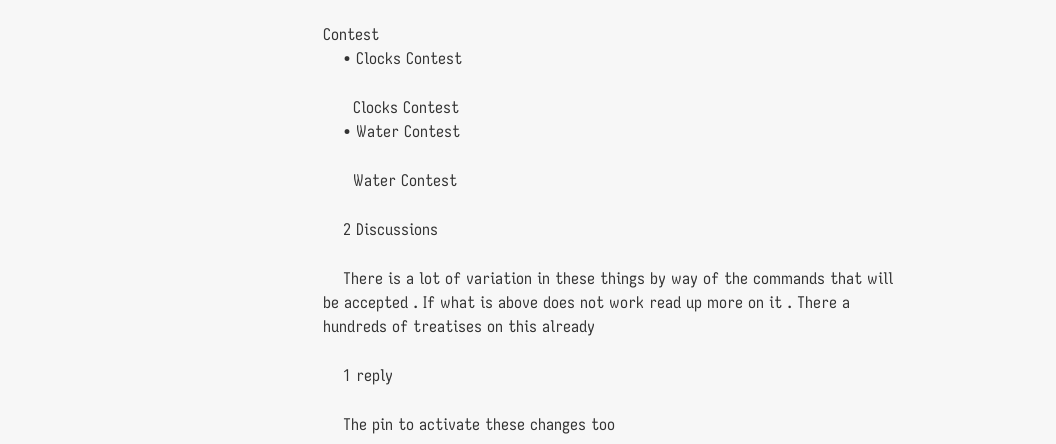Contest
    • Clocks Contest

      Clocks Contest
    • Water Contest

      Water Contest

    2 Discussions

    There is a lot of variation in these things by way of the commands that will be accepted . If what is above does not work read up more on it . There a hundreds of treatises on this already

    1 reply

    The pin to activate these changes too